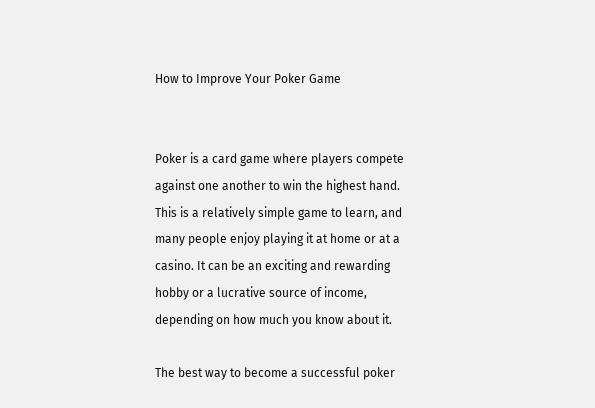How to Improve Your Poker Game


Poker is a card game where players compete against one another to win the highest hand. This is a relatively simple game to learn, and many people enjoy playing it at home or at a casino. It can be an exciting and rewarding hobby or a lucrative source of income, depending on how much you know about it.

The best way to become a successful poker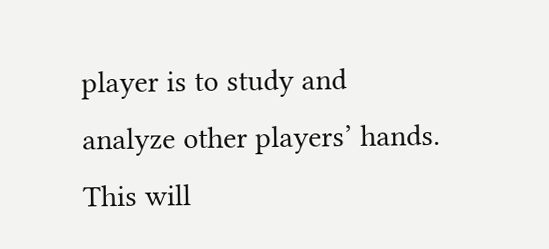player is to study and analyze other players’ hands. This will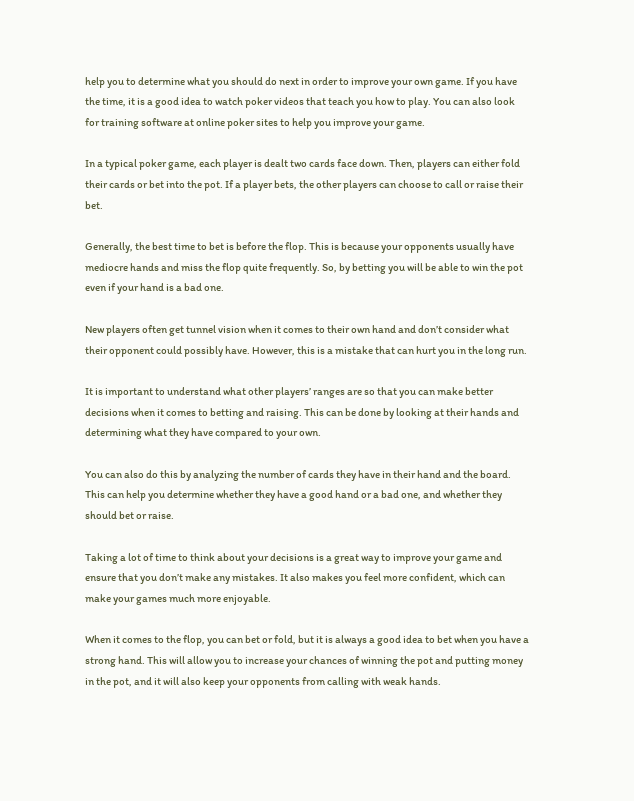help you to determine what you should do next in order to improve your own game. If you have the time, it is a good idea to watch poker videos that teach you how to play. You can also look for training software at online poker sites to help you improve your game.

In a typical poker game, each player is dealt two cards face down. Then, players can either fold their cards or bet into the pot. If a player bets, the other players can choose to call or raise their bet.

Generally, the best time to bet is before the flop. This is because your opponents usually have mediocre hands and miss the flop quite frequently. So, by betting you will be able to win the pot even if your hand is a bad one.

New players often get tunnel vision when it comes to their own hand and don’t consider what their opponent could possibly have. However, this is a mistake that can hurt you in the long run.

It is important to understand what other players’ ranges are so that you can make better decisions when it comes to betting and raising. This can be done by looking at their hands and determining what they have compared to your own.

You can also do this by analyzing the number of cards they have in their hand and the board. This can help you determine whether they have a good hand or a bad one, and whether they should bet or raise.

Taking a lot of time to think about your decisions is a great way to improve your game and ensure that you don’t make any mistakes. It also makes you feel more confident, which can make your games much more enjoyable.

When it comes to the flop, you can bet or fold, but it is always a good idea to bet when you have a strong hand. This will allow you to increase your chances of winning the pot and putting money in the pot, and it will also keep your opponents from calling with weak hands.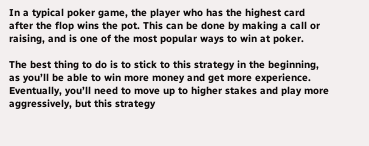In a typical poker game, the player who has the highest card after the flop wins the pot. This can be done by making a call or raising, and is one of the most popular ways to win at poker.

The best thing to do is to stick to this strategy in the beginning, as you’ll be able to win more money and get more experience. Eventually, you’ll need to move up to higher stakes and play more aggressively, but this strategy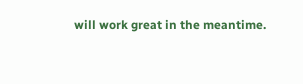will work great in the meantime.